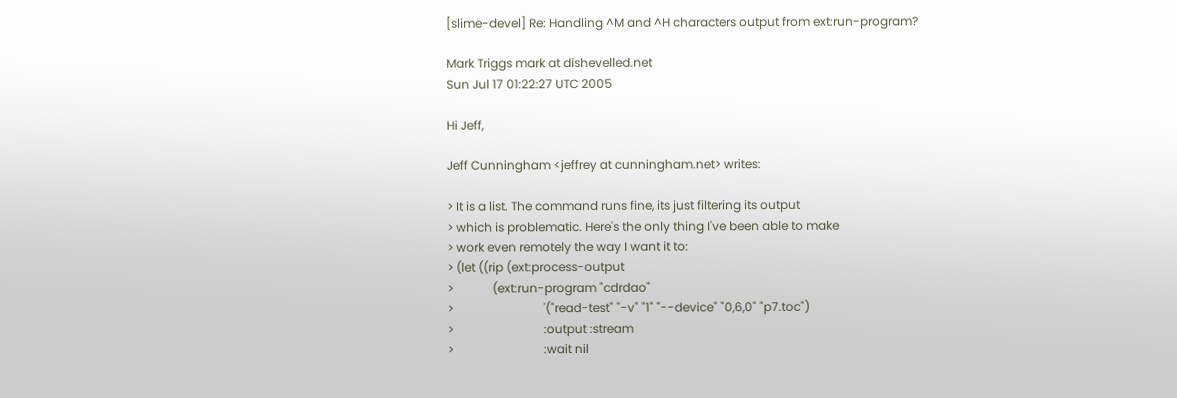[slime-devel] Re: Handling ^M and ^H characters output from ext:run-program?

Mark Triggs mark at dishevelled.net
Sun Jul 17 01:22:27 UTC 2005

Hi Jeff,

Jeff Cunningham <jeffrey at cunningham.net> writes:

> It is a list. The command runs fine, its just filtering its output
> which is problematic. Here's the only thing I've been able to make
> work even remotely the way I want it to:
> (let ((rip (ext:process-output
>             (ext:run-program "cdrdao"
>                              '("read-test" "-v" "1" "--device" "0,6,0" "p7.toc")
>                              :output :stream
>                              :wait nil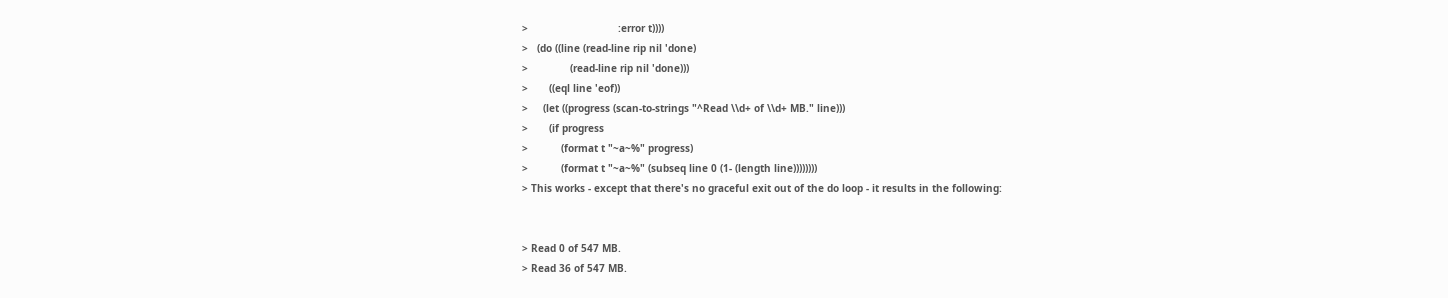>                              :error t))))
>   (do ((line (read-line rip nil 'done)
>              (read-line rip nil 'done)))
>       ((eql line 'eof))
>     (let ((progress (scan-to-strings "^Read \\d+ of \\d+ MB." line)))
>       (if progress
>           (format t "~a~%" progress)
>           (format t "~a~%" (subseq line 0 (1- (length line))))))))
> This works - except that there's no graceful exit out of the do loop - it results in the following:


> Read 0 of 547 MB.
> Read 36 of 547 MB.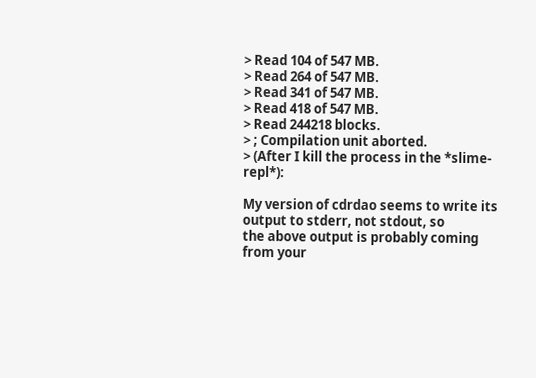> Read 104 of 547 MB.
> Read 264 of 547 MB.
> Read 341 of 547 MB.
> Read 418 of 547 MB.
> Read 244218 blocks.
> ; Compilation unit aborted.
> (After I kill the process in the *slime-repl*):

My version of cdrdao seems to write its output to stderr, not stdout, so
the above output is probably coming from your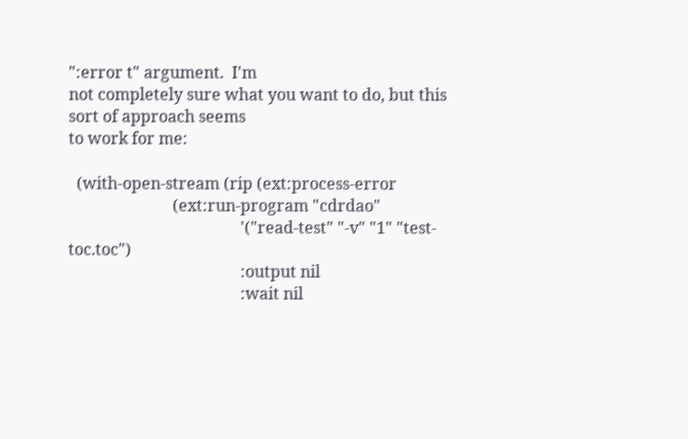":error t" argument.  I'm
not completely sure what you want to do, but this sort of approach seems
to work for me:

  (with-open-stream (rip (ext:process-error
                          (ext:run-program "cdrdao"
                                           '("read-test" "-v" "1" "test-toc.toc")
                                           :output nil
                                           :wait nil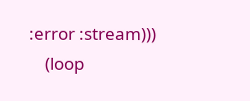:error :stream)))
    (loop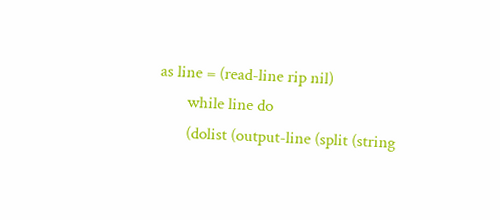as line = (read-line rip nil)
       while line do
       (dolist (output-line (split (string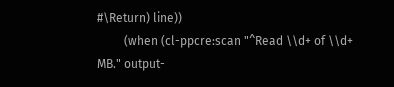#\Return) line))
         (when (cl-ppcre:scan "^Read \\d+ of \\d+ MB." output-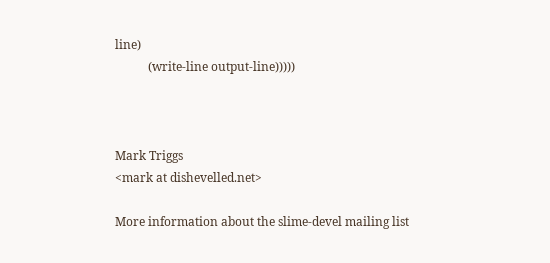line)
           (write-line output-line)))))



Mark Triggs
<mark at dishevelled.net>

More information about the slime-devel mailing list